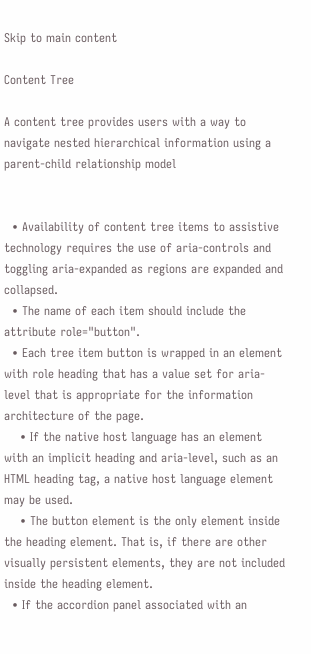Skip to main content

Content Tree

A content tree provides users with a way to navigate nested hierarchical information using a parent-child relationship model


  • Availability of content tree items to assistive technology requires the use of aria-controls and toggling aria-expanded as regions are expanded and collapsed.
  • The name of each item should include the attribute role="button".
  • Each tree item button is wrapped in an element with role heading that has a value set for aria-level that is appropriate for the information architecture of the page.
    • If the native host language has an element with an implicit heading and aria-level, such as an HTML heading tag, a native host language element may be used.
    • The button element is the only element inside the heading element. That is, if there are other visually persistent elements, they are not included inside the heading element.
  • If the accordion panel associated with an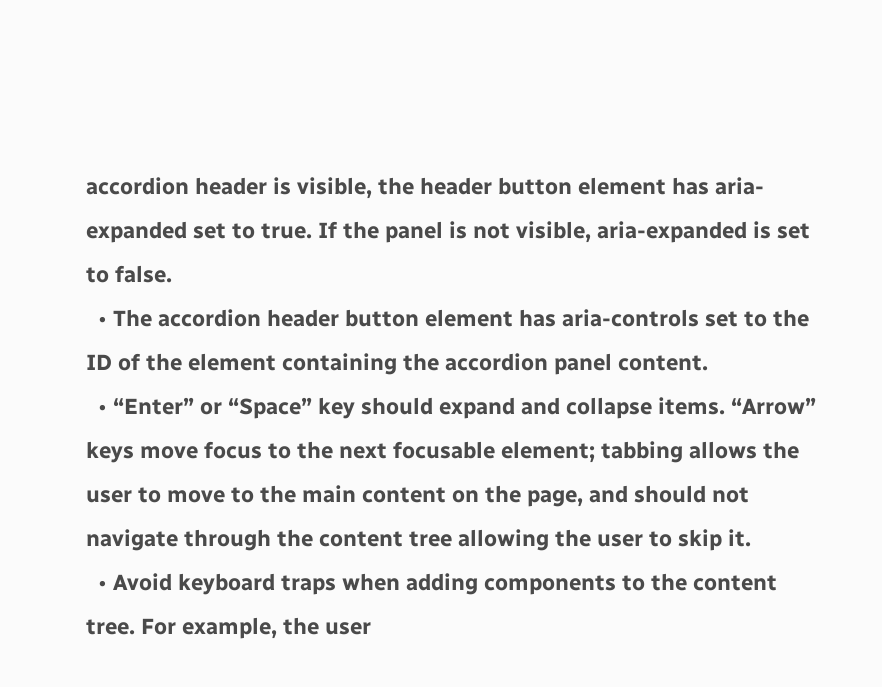accordion header is visible, the header button element has aria-expanded set to true. If the panel is not visible, aria-expanded is set to false.
  • The accordion header button element has aria-controls set to the ID of the element containing the accordion panel content.
  • “Enter” or “Space” key should expand and collapse items. “Arrow” keys move focus to the next focusable element; tabbing allows the user to move to the main content on the page, and should not navigate through the content tree allowing the user to skip it.
  • Avoid keyboard traps when adding components to the content tree. For example, the user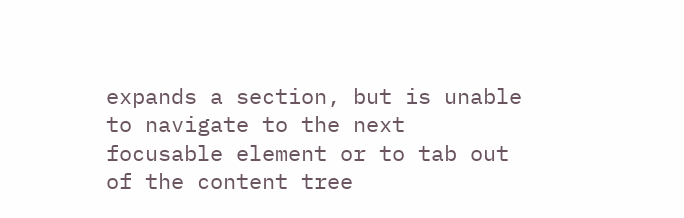expands a section, but is unable to navigate to the next focusable element or to tab out of the content tree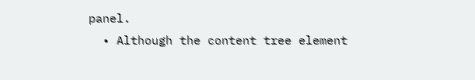panel.
  • Although the content tree element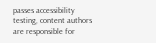passes accessibility testing, content authors are responsible for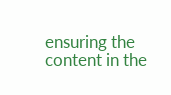ensuring the content in the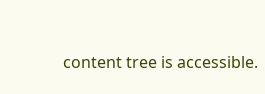content tree is accessible.